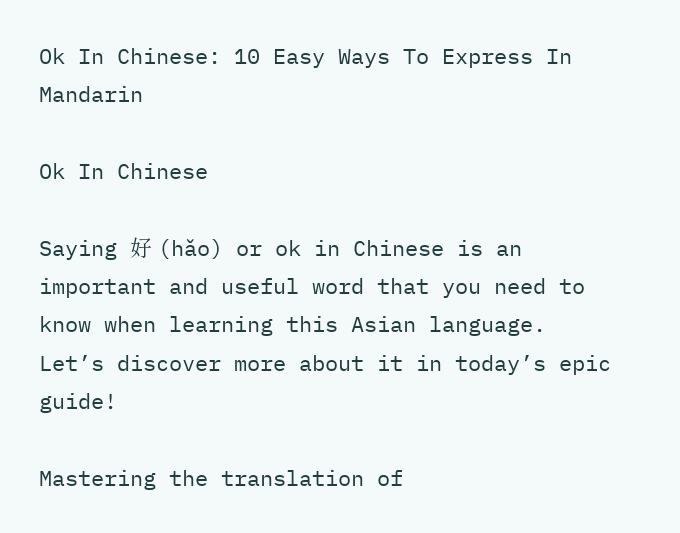Ok In Chinese: 10 Easy Ways To Express In Mandarin

Ok In Chinese

Saying 好 (hǎo) or ok in Chinese is an important and useful word that you need to know when learning this Asian language. Let’s discover more about it in today’s epic guide!

Mastering the translation of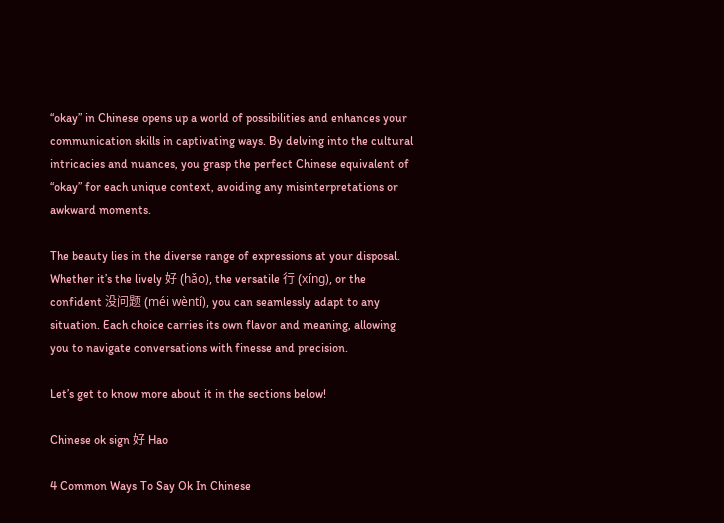“okay” in Chinese opens up a world of possibilities and enhances your communication skills in captivating ways. By delving into the cultural intricacies and nuances, you grasp the perfect Chinese equivalent of “okay” for each unique context, avoiding any misinterpretations or awkward moments.

The beauty lies in the diverse range of expressions at your disposal. Whether it’s the lively 好 (hǎo), the versatile 行 (xíng), or the confident 没问题 (méi wèntí), you can seamlessly adapt to any situation. Each choice carries its own flavor and meaning, allowing you to navigate conversations with finesse and precision.

Let’s get to know more about it in the sections below!

Chinese ok sign 好 Hao

4 Common Ways To Say Ok In Chinese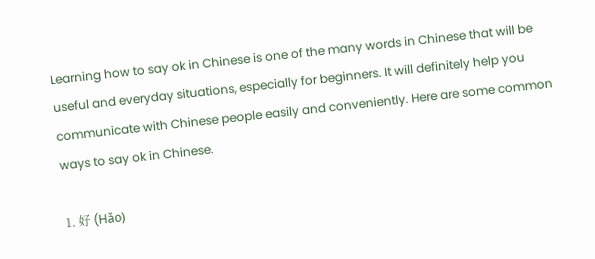Learning how to say ok in Chinese is one of the many words in Chinese that will be useful and everyday situations, especially for beginners. It will definitely help you communicate with Chinese people easily and conveniently. Here are some common ways to say ok in Chinese.

1. 好 (Hǎo)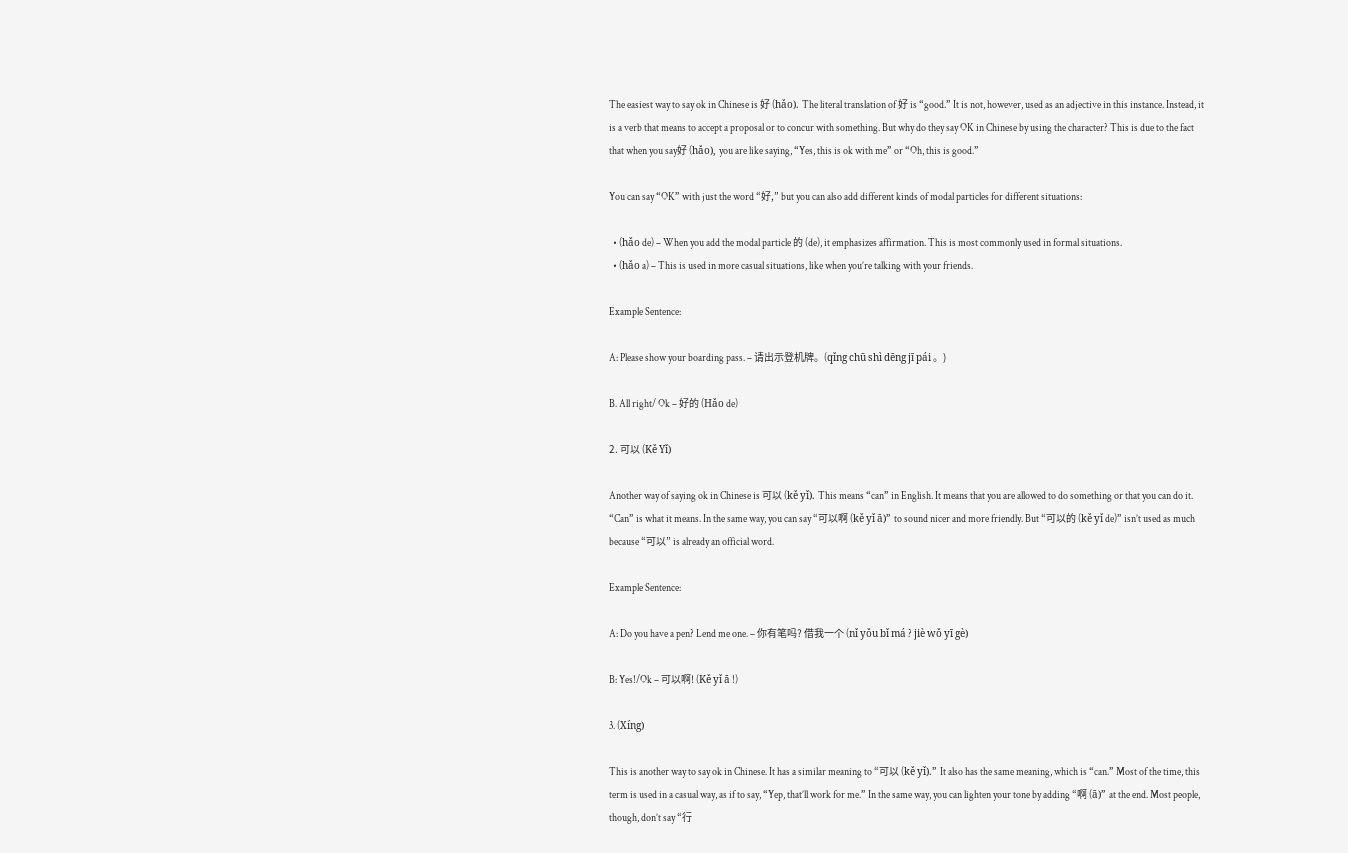The easiest way to say ok in Chinese is 好 (hǎo). The literal translation of 好 is “good.” It is not, however, used as an adjective in this instance. Instead, it is a verb that means to accept a proposal or to concur with something. But why do they say OK in Chinese by using the character? This is due to the fact that when you say好 (hǎo), you are like saying, “Yes, this is ok with me” or “Oh, this is good.”

You can say “OK” with just the word “好,” but you can also add different kinds of modal particles for different situations:

  • (hǎo de) – When you add the modal particle 的 (de), it emphasizes affirmation. This is most commonly used in formal situations.
  • (hǎo a) – This is used in more casual situations, like when you’re talking with your friends.

Example Sentence:

A: Please show your boarding pass. – 请出示登机牌。(qǐng chū shì dēng jī pái 。)

B. All right/ Ok – 好的 (Hǎo de)

2. 可以 (Kě Yǐ)

Another way of saying ok in Chinese is 可以 (kě yǐ). This means “can” in English. It means that you are allowed to do something or that you can do it. “Can” is what it means. In the same way, you can say “可以啊 (kě yǐ ā)” to sound nicer and more friendly. But “可以的 (kě yǐ de)” isn’t used as much because “可以” is already an official word.

Example Sentence:

A: Do you have a pen? Lend me one. – 你有笔吗? 借我一个 (nǐ yǒu bǐ má ? jiè wǒ yī gè)

B: Yes!/Ok – 可以啊! (Kě yǐ ā !)

3. (Xíng)

This is another way to say ok in Chinese. It has a similar meaning to “可以 (kě yǐ).” It also has the same meaning, which is “can.” Most of the time, this term is used in a casual way, as if to say, “Yep, that’ll work for me.” In the same way, you can lighten your tone by adding “啊 (ā)” at the end. Most people, though, don’t say “行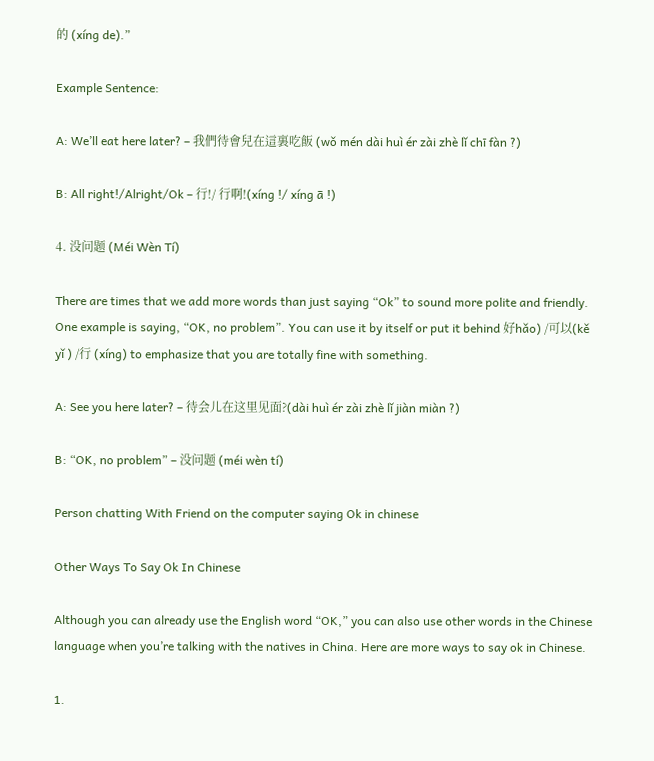的 (xíng de).”

Example Sentence:

A: We’ll eat here later? – 我們待會兒在這裏吃飯 (wǒ mén dài huì ér zài zhè lǐ chī fàn ?)

B: All right!/Alright/Ok – 行!/ 行啊!(xíng !/ xíng ā !)

4. 没问题 (Méi Wèn Tí)

There are times that we add more words than just saying “Ok” to sound more polite and friendly. One example is saying, “OK, no problem”. You can use it by itself or put it behind 好hǎo) /可以(kě yǐ ) /行 (xíng) to emphasize that you are totally fine with something.

A: See you here later? – 待会儿在这里见面?(dài huì ér zài zhè lǐ jiàn miàn ?)

B: “OK, no problem” – 没问题 (méi wèn tí)

Person chatting With Friend on the computer saying Ok in chinese

Other Ways To Say Ok In Chinese

Although you can already use the English word “OK,” you can also use other words in the Chinese language when you’re talking with the natives in China. Here are more ways to say ok in Chinese.

1.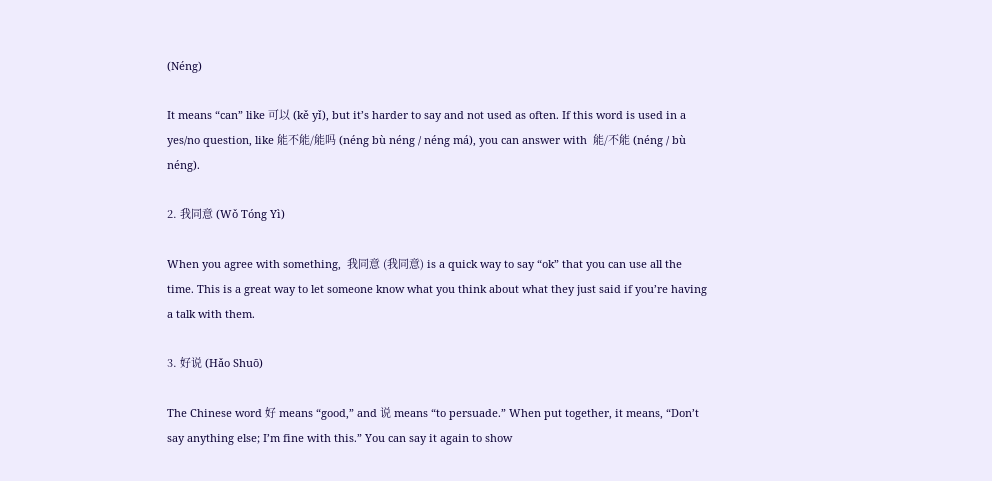(Néng)

It means “can” like 可以 (kě yǐ), but it’s harder to say and not used as often. If this word is used in a yes/no question, like 能不能/能吗 (néng bù néng / néng má), you can answer with  能/不能 (néng / bù néng).

2. 我同意 (Wǒ Tóng Yì)

When you agree with something,  我同意 (我同意) is a quick way to say “ok” that you can use all the time. This is a great way to let someone know what you think about what they just said if you’re having a talk with them.

3. 好说 (Hǎo Shuō)

The Chinese word 好 means “good,” and 说 means “to persuade.” When put together, it means, “Don’t say anything else; I’m fine with this.” You can say it again to show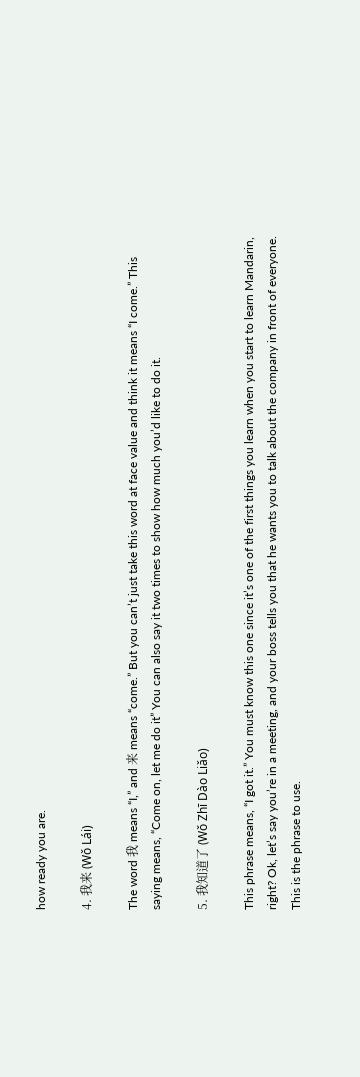how ready you are.

4. 我来 (Wǒ Lái)

The word 我 means “I,” and 来 means “come.” But you can’t just take this word at face value and think it means “I come.” This saying means, “Come on, let me do it” You can also say it two times to show how much you’d like to do it.

5. 我知道了 (Wǒ Zhī Dào Liǎo)

This phrase means, “I got it.” You must know this one since it’s one of the first things you learn when you start to learn Mandarin, right? Ok, let’s say you’re in a meeting, and your boss tells you that he wants you to talk about the company in front of everyone. This is the phrase to use.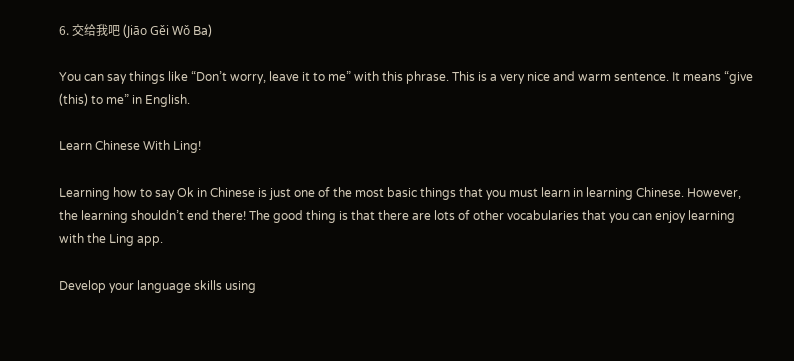6. 交给我吧 (Jiāo Gěi Wǒ Ba)

You can say things like “Don’t worry, leave it to me” with this phrase. This is a very nice and warm sentence. It means “give (this) to me” in English.

Learn Chinese With Ling!

Learning how to say Ok in Chinese is just one of the most basic things that you must learn in learning Chinese. However, the learning shouldn’t end there! The good thing is that there are lots of other vocabularies that you can enjoy learning with the Ling app.

Develop your language skills using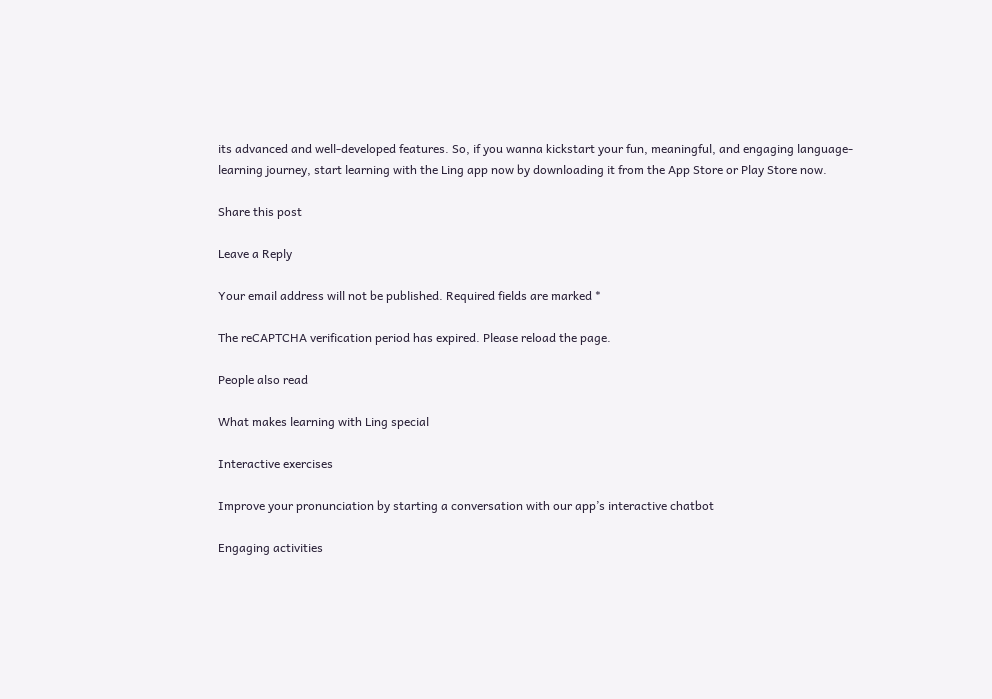its advanced and well-developed features. So, if you wanna kickstart your fun, meaningful, and engaging language-learning journey, start learning with the Ling app now by downloading it from the App Store or Play Store now.

Share this post

Leave a Reply

Your email address will not be published. Required fields are marked *

The reCAPTCHA verification period has expired. Please reload the page.

People also read

What makes learning with Ling special

Interactive exercises

Improve your pronunciation by starting a conversation with our app’s interactive chatbot

Engaging activities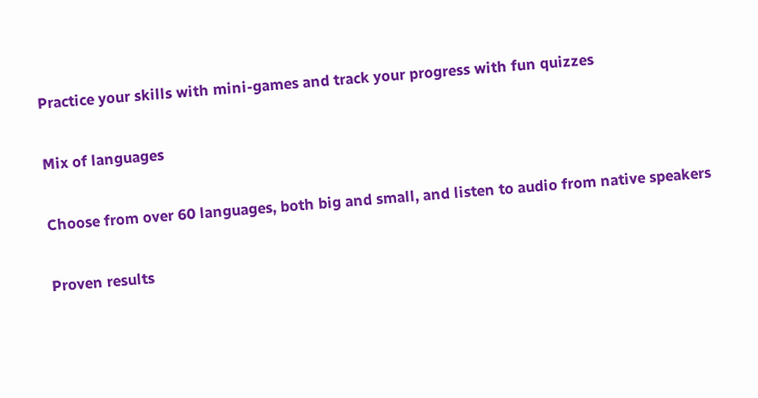Practice your skills with mini-games and track your progress with fun quizzes

Mix of languages

Choose from over 60 languages, both big and small, and listen to audio from native speakers

Proven results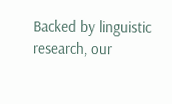Backed by linguistic research, our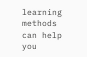learning methods can help you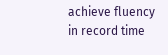achieve fluency in record time